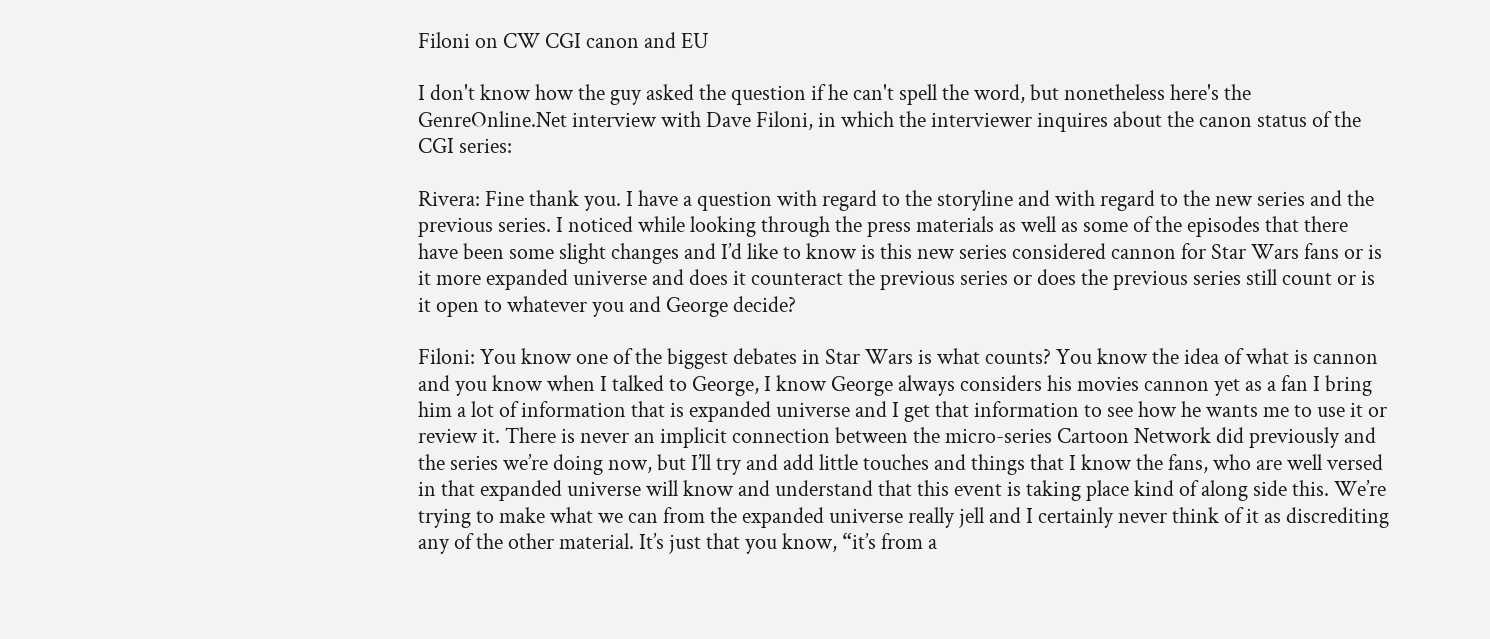Filoni on CW CGI canon and EU

I don't know how the guy asked the question if he can't spell the word, but nonetheless here's the GenreOnline.Net interview with Dave Filoni, in which the interviewer inquires about the canon status of the CGI series:

Rivera: Fine thank you. I have a question with regard to the storyline and with regard to the new series and the previous series. I noticed while looking through the press materials as well as some of the episodes that there have been some slight changes and I’d like to know is this new series considered cannon for Star Wars fans or is it more expanded universe and does it counteract the previous series or does the previous series still count or is it open to whatever you and George decide?

Filoni: You know one of the biggest debates in Star Wars is what counts? You know the idea of what is cannon and you know when I talked to George, I know George always considers his movies cannon yet as a fan I bring him a lot of information that is expanded universe and I get that information to see how he wants me to use it or review it. There is never an implicit connection between the micro-series Cartoon Network did previously and the series we’re doing now, but I’ll try and add little touches and things that I know the fans, who are well versed in that expanded universe will know and understand that this event is taking place kind of along side this. We’re trying to make what we can from the expanded universe really jell and I certainly never think of it as discrediting any of the other material. It’s just that you know, “it’s from a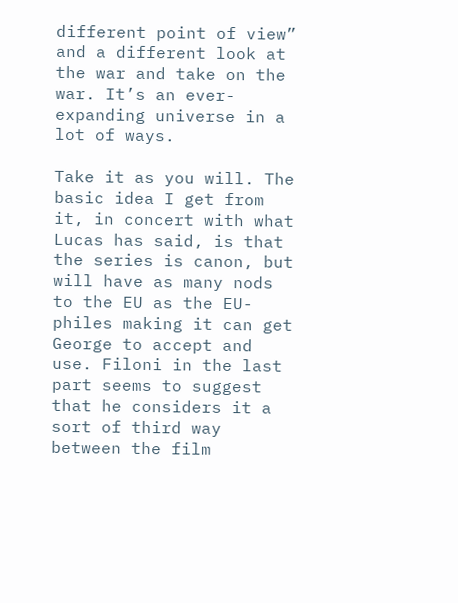different point of view” and a different look at the war and take on the war. It’s an ever-expanding universe in a lot of ways.

Take it as you will. The basic idea I get from it, in concert with what Lucas has said, is that the series is canon, but will have as many nods to the EU as the EU-philes making it can get George to accept and use. Filoni in the last part seems to suggest that he considers it a sort of third way between the film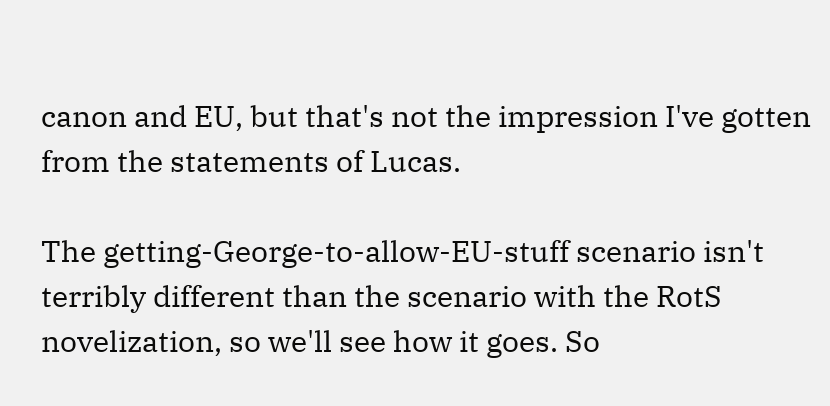canon and EU, but that's not the impression I've gotten from the statements of Lucas.

The getting-George-to-allow-EU-stuff scenario isn't terribly different than the scenario with the RotS novelization, so we'll see how it goes. So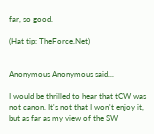far, so good.

(Hat tip: TheForce.Net)


Anonymous Anonymous said...

I would be thrilled to hear that tCW was not canon. It's not that I won't enjoy it, but as far as my view of the SW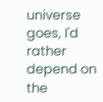universe goes, I'd rather depend on the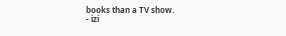books than a TV show.
- izi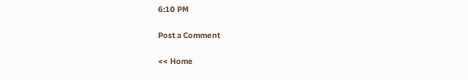6:10 PM

Post a Comment

<< Home